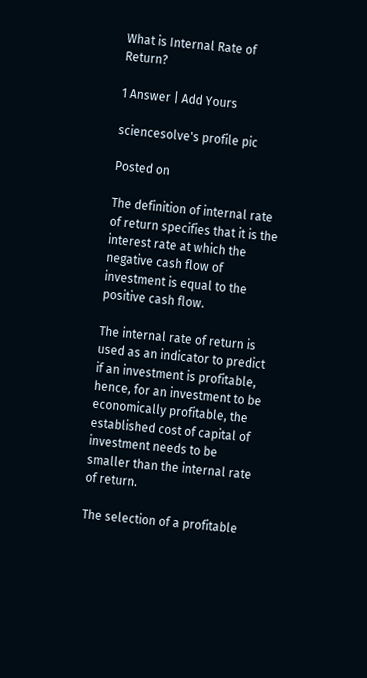What is Internal Rate of Return?

1 Answer | Add Yours

sciencesolve's profile pic

Posted on

The definition of internal rate of return specifies that it is the interest rate at which the negative cash flow of investment is equal to the positive cash flow.

The internal rate of return is used as an indicator to predict if an investment is profitable, hence, for an investment to be economically profitable, the established cost of capital of investment needs to be smaller than the internal rate of return.

The selection of a profitable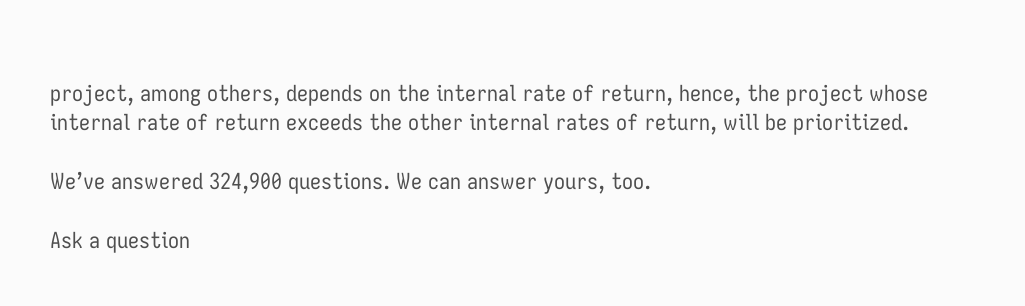project, among others, depends on the internal rate of return, hence, the project whose internal rate of return exceeds the other internal rates of return, will be prioritized.

We’ve answered 324,900 questions. We can answer yours, too.

Ask a question